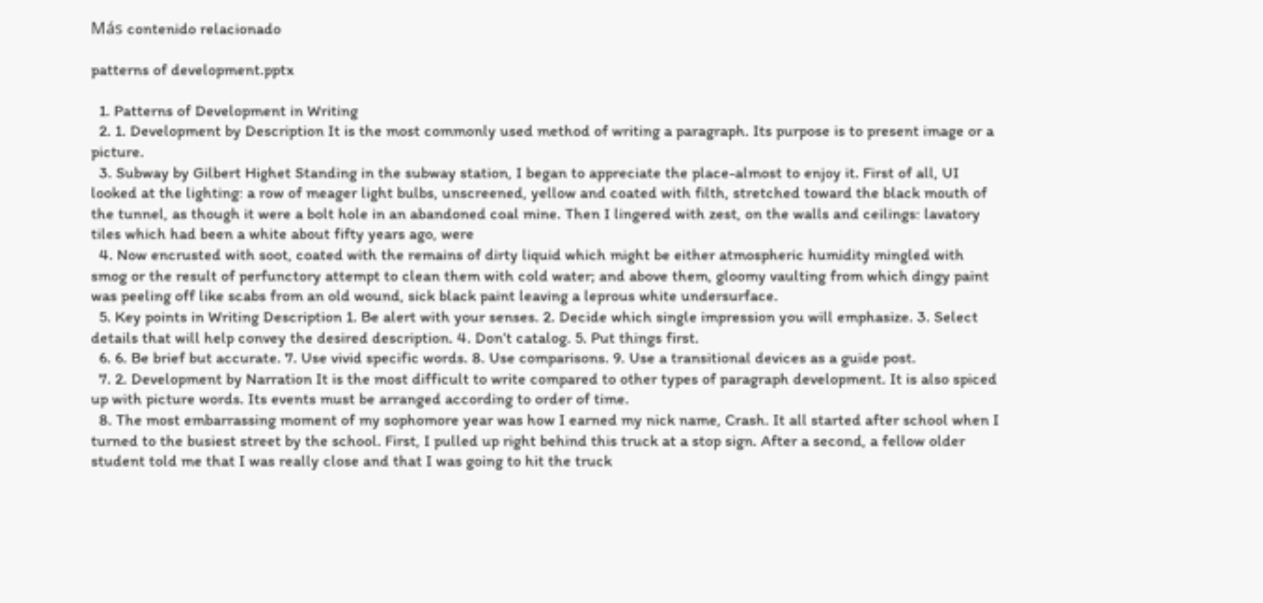Más contenido relacionado

patterns of development.pptx

  1. Patterns of Development in Writing
  2. 1. Development by Description It is the most commonly used method of writing a paragraph. Its purpose is to present image or a picture.
  3. Subway by Gilbert Highet Standing in the subway station, I began to appreciate the place-almost to enjoy it. First of all, UI looked at the lighting: a row of meager light bulbs, unscreened, yellow and coated with filth, stretched toward the black mouth of the tunnel, as though it were a bolt hole in an abandoned coal mine. Then I lingered with zest, on the walls and ceilings: lavatory tiles which had been a white about fifty years ago, were
  4. Now encrusted with soot, coated with the remains of dirty liquid which might be either atmospheric humidity mingled with smog or the result of perfunctory attempt to clean them with cold water; and above them, gloomy vaulting from which dingy paint was peeling off like scabs from an old wound, sick black paint leaving a leprous white undersurface.
  5. Key points in Writing Description 1. Be alert with your senses. 2. Decide which single impression you will emphasize. 3. Select details that will help convey the desired description. 4. Don’t catalog. 5. Put things first.
  6. 6. Be brief but accurate. 7. Use vivid specific words. 8. Use comparisons. 9. Use a transitional devices as a guide post.
  7. 2. Development by Narration It is the most difficult to write compared to other types of paragraph development. It is also spiced up with picture words. Its events must be arranged according to order of time.
  8. The most embarrassing moment of my sophomore year was how I earned my nick name, Crash. It all started after school when I turned to the busiest street by the school. First, I pulled up right behind this truck at a stop sign. After a second, a fellow older student told me that I was really close and that I was going to hit the truck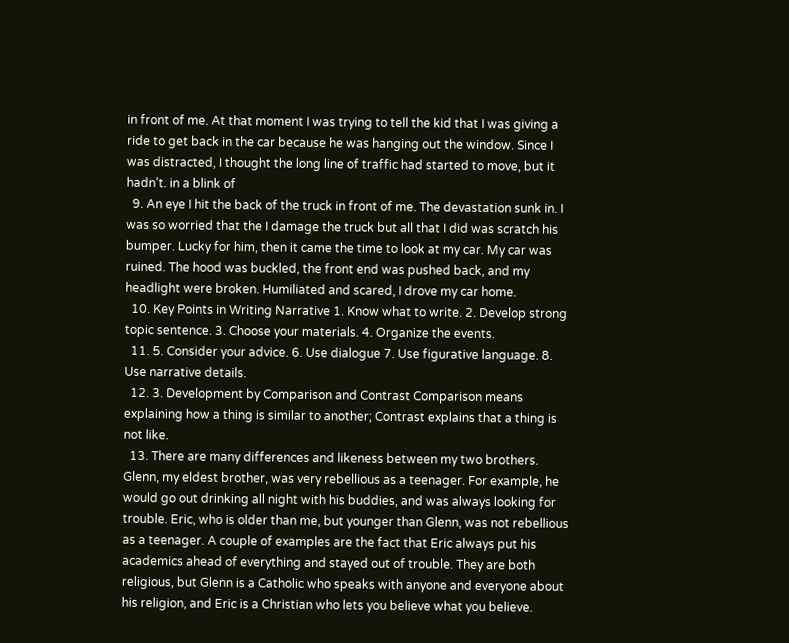in front of me. At that moment I was trying to tell the kid that I was giving a ride to get back in the car because he was hanging out the window. Since I was distracted, I thought the long line of traffic had started to move, but it hadn’t. in a blink of
  9. An eye I hit the back of the truck in front of me. The devastation sunk in. I was so worried that the I damage the truck but all that I did was scratch his bumper. Lucky for him, then it came the time to look at my car. My car was ruined. The hood was buckled, the front end was pushed back, and my headlight were broken. Humiliated and scared, I drove my car home.
  10. Key Points in Writing Narrative 1. Know what to write. 2. Develop strong topic sentence. 3. Choose your materials. 4. Organize the events.
  11. 5. Consider your advice. 6. Use dialogue 7. Use figurative language. 8. Use narrative details.
  12. 3. Development by Comparison and Contrast Comparison means explaining how a thing is similar to another; Contrast explains that a thing is not like.
  13. There are many differences and likeness between my two brothers. Glenn, my eldest brother, was very rebellious as a teenager. For example, he would go out drinking all night with his buddies, and was always looking for trouble. Eric, who is older than me, but younger than Glenn, was not rebellious as a teenager. A couple of examples are the fact that Eric always put his academics ahead of everything and stayed out of trouble. They are both religious, but Glenn is a Catholic who speaks with anyone and everyone about his religion, and Eric is a Christian who lets you believe what you believe.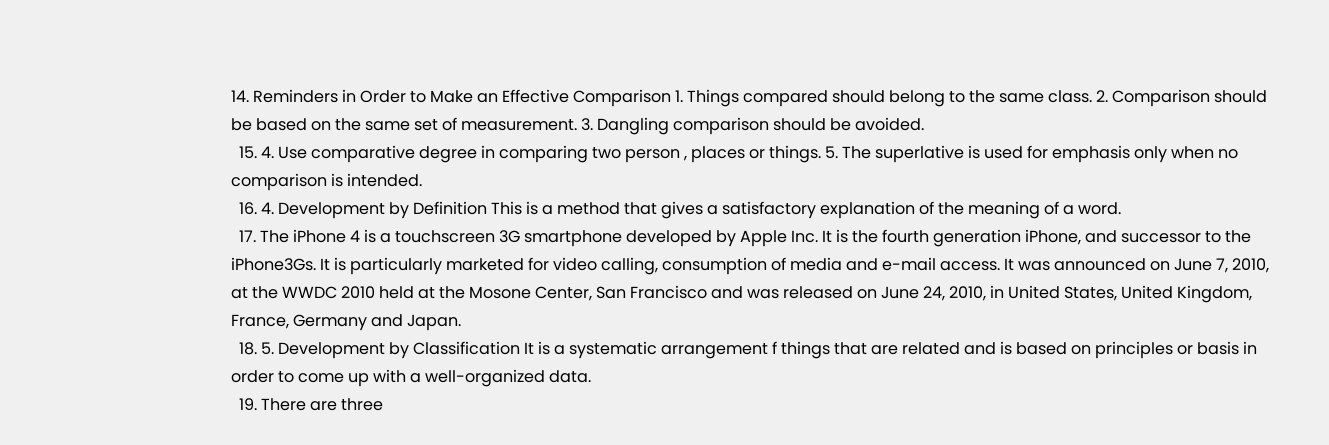14. Reminders in Order to Make an Effective Comparison 1. Things compared should belong to the same class. 2. Comparison should be based on the same set of measurement. 3. Dangling comparison should be avoided.
  15. 4. Use comparative degree in comparing two person , places or things. 5. The superlative is used for emphasis only when no comparison is intended.
  16. 4. Development by Definition This is a method that gives a satisfactory explanation of the meaning of a word.
  17. The iPhone 4 is a touchscreen 3G smartphone developed by Apple Inc. It is the fourth generation iPhone, and successor to the iPhone3Gs. It is particularly marketed for video calling, consumption of media and e-mail access. It was announced on June 7, 2010, at the WWDC 2010 held at the Mosone Center, San Francisco and was released on June 24, 2010, in United States, United Kingdom, France, Germany and Japan.
  18. 5. Development by Classification It is a systematic arrangement f things that are related and is based on principles or basis in order to come up with a well-organized data.
  19. There are three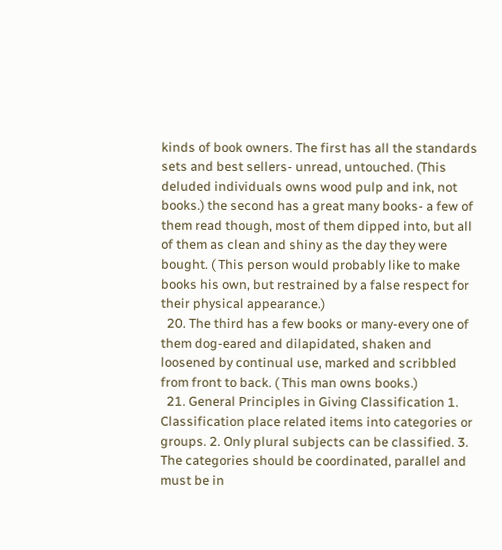kinds of book owners. The first has all the standards sets and best sellers- unread, untouched. (This deluded individuals owns wood pulp and ink, not books.) the second has a great many books- a few of them read though, most of them dipped into, but all of them as clean and shiny as the day they were bought. ( This person would probably like to make books his own, but restrained by a false respect for their physical appearance.)
  20. The third has a few books or many-every one of them dog-eared and dilapidated, shaken and loosened by continual use, marked and scribbled from front to back. ( This man owns books.)
  21. General Principles in Giving Classification 1. Classification place related items into categories or groups. 2. Only plural subjects can be classified. 3. The categories should be coordinated, parallel and must be in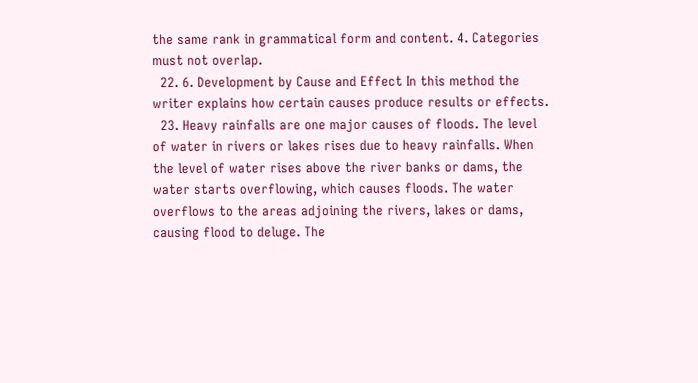the same rank in grammatical form and content. 4. Categories must not overlap.
  22. 6. Development by Cause and Effect In this method the writer explains how certain causes produce results or effects.
  23. Heavy rainfalls are one major causes of floods. The level of water in rivers or lakes rises due to heavy rainfalls. When the level of water rises above the river banks or dams, the water starts overflowing, which causes floods. The water overflows to the areas adjoining the rivers, lakes or dams, causing flood to deluge. The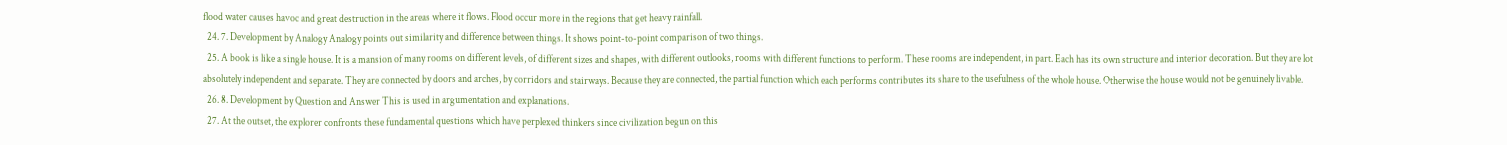flood water causes havoc and great destruction in the areas where it flows. Flood occur more in the regions that get heavy rainfall.
  24. 7. Development by Analogy Analogy points out similarity and difference between things. It shows point-to-point comparison of two things.
  25. A book is like a single house. It is a mansion of many rooms on different levels, of different sizes and shapes, with different outlooks, rooms with different functions to perform. These rooms are independent, in part. Each has its own structure and interior decoration. But they are lot absolutely independent and separate. They are connected by doors and arches, by corridors and stairways. Because they are connected, the partial function which each performs contributes its share to the usefulness of the whole house. Otherwise the house would not be genuinely livable.
  26. 8. Development by Question and Answer This is used in argumentation and explanations.
  27. At the outset, the explorer confronts these fundamental questions which have perplexed thinkers since civilization begun on this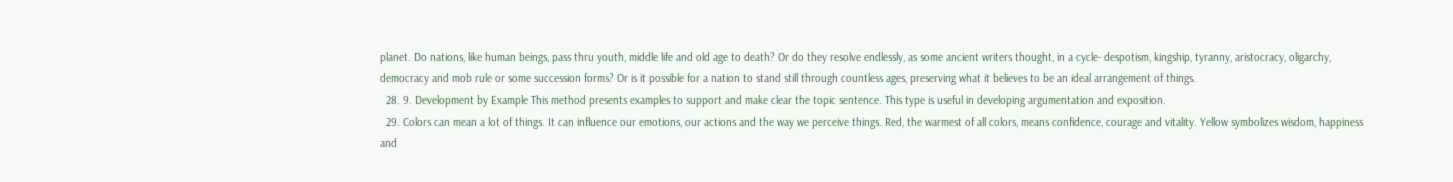planet. Do nations, like human beings, pass thru youth, middle life and old age to death? Or do they resolve endlessly, as some ancient writers thought, in a cycle- despotism, kingship, tyranny, aristocracy, oligarchy, democracy and mob rule or some succession forms? Or is it possible for a nation to stand still through countless ages, preserving what it believes to be an ideal arrangement of things.
  28. 9. Development by Example This method presents examples to support and make clear the topic sentence. This type is useful in developing argumentation and exposition.
  29. Colors can mean a lot of things. It can influence our emotions, our actions and the way we perceive things. Red, the warmest of all colors, means confidence, courage and vitality. Yellow symbolizes wisdom, happiness and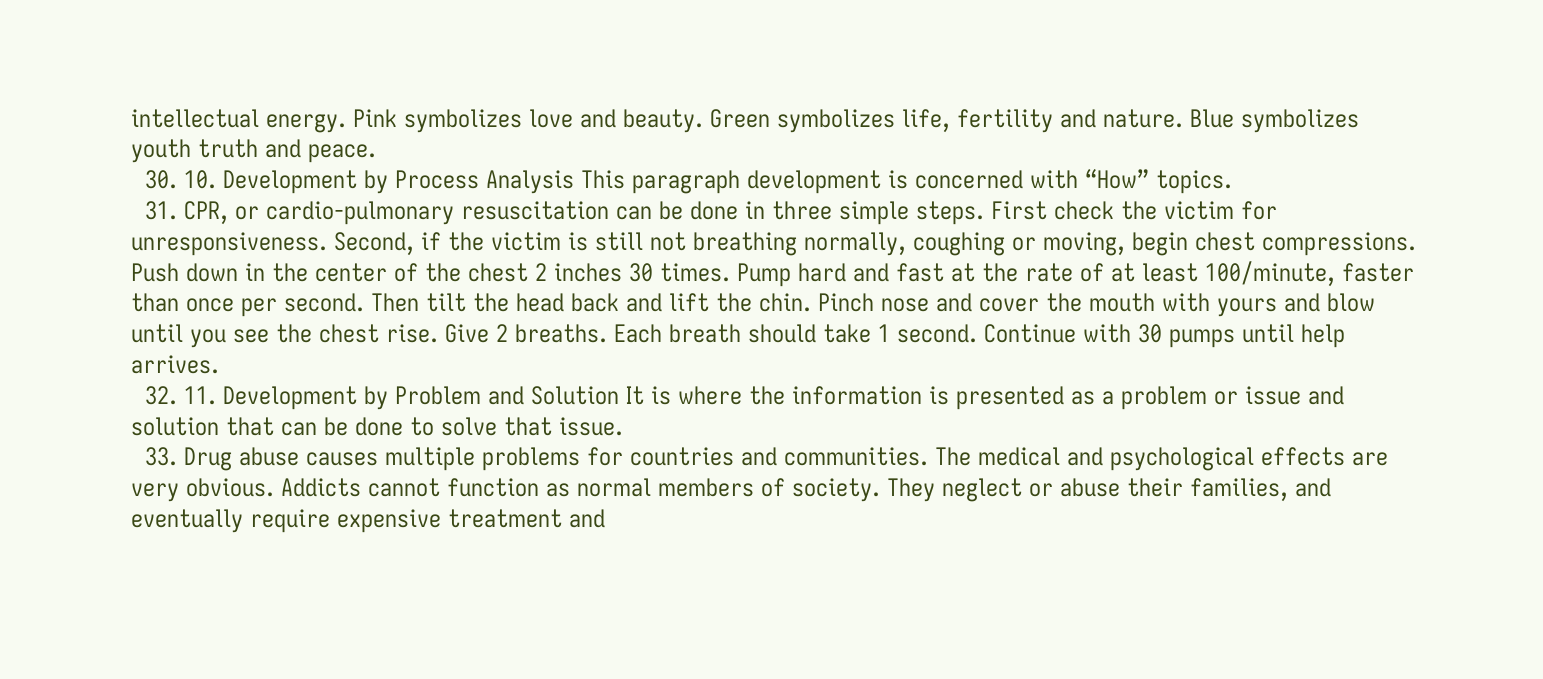intellectual energy. Pink symbolizes love and beauty. Green symbolizes life, fertility and nature. Blue symbolizes youth truth and peace.
  30. 10. Development by Process Analysis This paragraph development is concerned with “How” topics.
  31. CPR, or cardio-pulmonary resuscitation can be done in three simple steps. First check the victim for unresponsiveness. Second, if the victim is still not breathing normally, coughing or moving, begin chest compressions. Push down in the center of the chest 2 inches 30 times. Pump hard and fast at the rate of at least 100/minute, faster than once per second. Then tilt the head back and lift the chin. Pinch nose and cover the mouth with yours and blow until you see the chest rise. Give 2 breaths. Each breath should take 1 second. Continue with 30 pumps until help arrives.
  32. 11. Development by Problem and Solution It is where the information is presented as a problem or issue and solution that can be done to solve that issue.
  33. Drug abuse causes multiple problems for countries and communities. The medical and psychological effects are very obvious. Addicts cannot function as normal members of society. They neglect or abuse their families, and eventually require expensive treatment and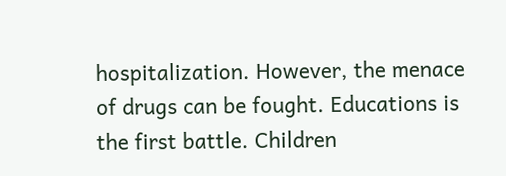hospitalization. However, the menace of drugs can be fought. Educations is the first battle. Children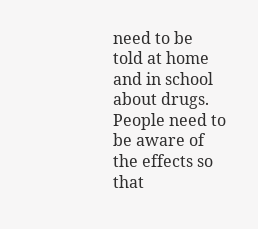need to be told at home and in school about drugs. People need to be aware of the effects so that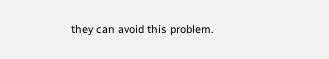they can avoid this problem.